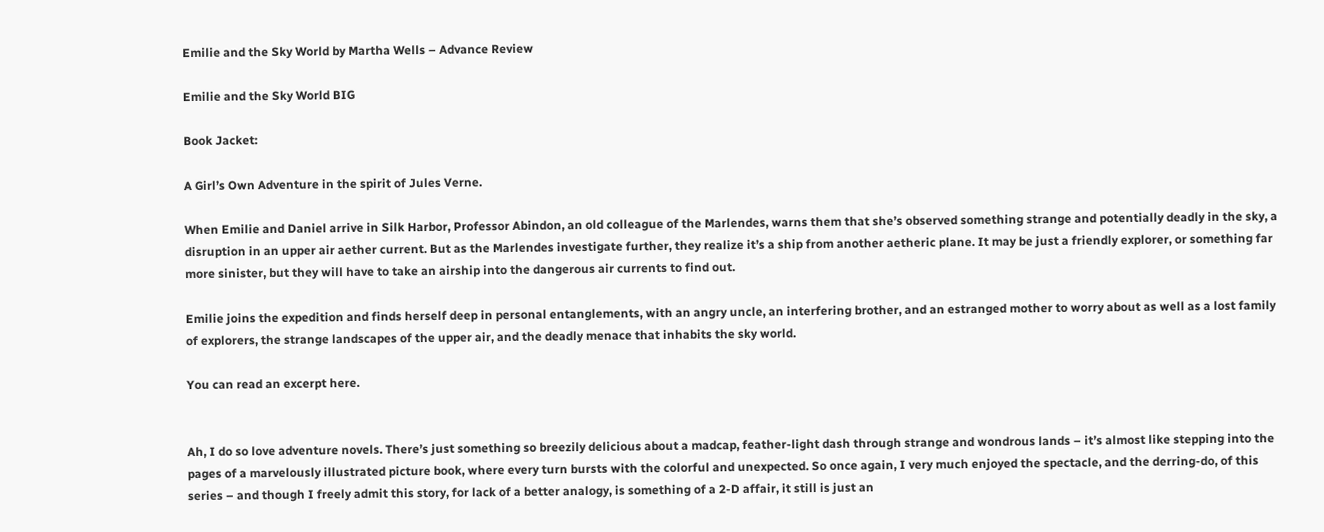Emilie and the Sky World by Martha Wells – Advance Review

Emilie and the Sky World BIG

Book Jacket:

A Girl’s Own Adventure in the spirit of Jules Verne.

When Emilie and Daniel arrive in Silk Harbor, Professor Abindon, an old colleague of the Marlendes, warns them that she’s observed something strange and potentially deadly in the sky, a disruption in an upper air aether current. But as the Marlendes investigate further, they realize it’s a ship from another aetheric plane. It may be just a friendly explorer, or something far more sinister, but they will have to take an airship into the dangerous air currents to find out.

Emilie joins the expedition and finds herself deep in personal entanglements, with an angry uncle, an interfering brother, and an estranged mother to worry about as well as a lost family of explorers, the strange landscapes of the upper air, and the deadly menace that inhabits the sky world.

You can read an excerpt here.


Ah, I do so love adventure novels. There’s just something so breezily delicious about a madcap, feather-light dash through strange and wondrous lands – it’s almost like stepping into the pages of a marvelously illustrated picture book, where every turn bursts with the colorful and unexpected. So once again, I very much enjoyed the spectacle, and the derring-do, of this series – and though I freely admit this story, for lack of a better analogy, is something of a 2-D affair, it still is just an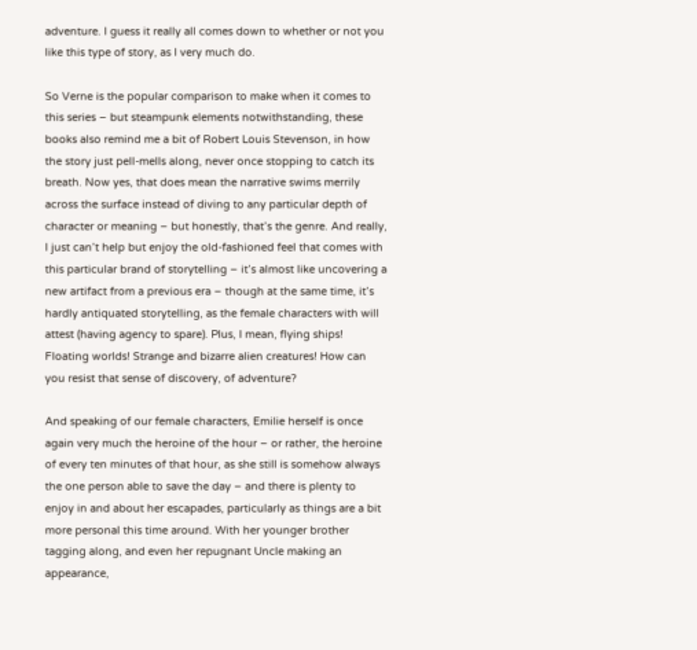adventure. I guess it really all comes down to whether or not you like this type of story, as I very much do.

So Verne is the popular comparison to make when it comes to this series – but steampunk elements notwithstanding, these books also remind me a bit of Robert Louis Stevenson, in how the story just pell-mells along, never once stopping to catch its breath. Now yes, that does mean the narrative swims merrily across the surface instead of diving to any particular depth of character or meaning – but honestly, that’s the genre. And really, I just can’t help but enjoy the old-fashioned feel that comes with this particular brand of storytelling – it’s almost like uncovering a new artifact from a previous era – though at the same time, it’s hardly antiquated storytelling, as the female characters with will attest (having agency to spare). Plus, I mean, flying ships! Floating worlds! Strange and bizarre alien creatures! How can you resist that sense of discovery, of adventure?

And speaking of our female characters, Emilie herself is once again very much the heroine of the hour – or rather, the heroine of every ten minutes of that hour, as she still is somehow always the one person able to save the day – and there is plenty to enjoy in and about her escapades, particularly as things are a bit more personal this time around. With her younger brother tagging along, and even her repugnant Uncle making an appearance,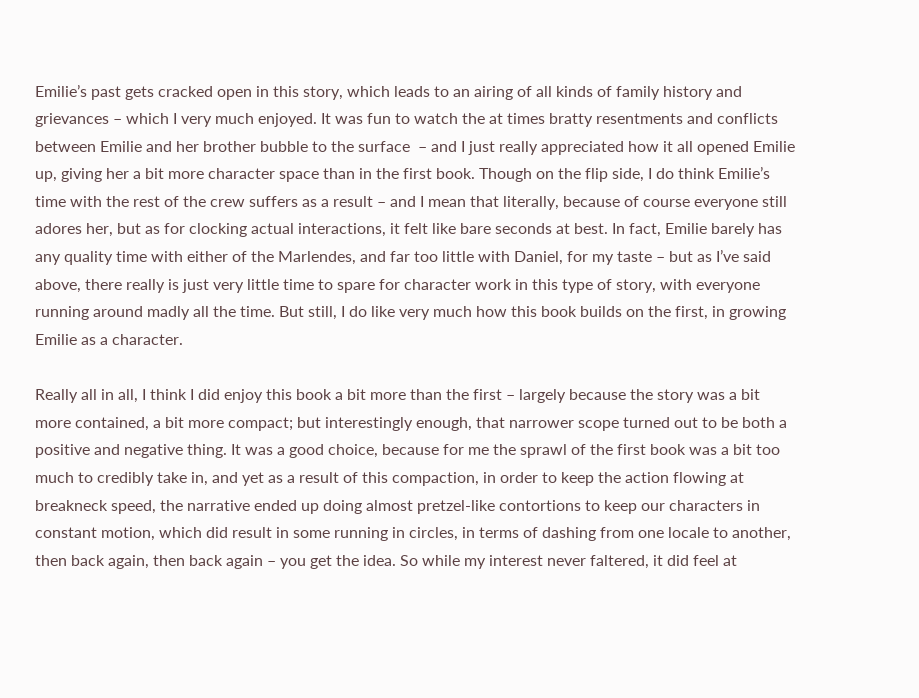Emilie’s past gets cracked open in this story, which leads to an airing of all kinds of family history and grievances – which I very much enjoyed. It was fun to watch the at times bratty resentments and conflicts between Emilie and her brother bubble to the surface  – and I just really appreciated how it all opened Emilie up, giving her a bit more character space than in the first book. Though on the flip side, I do think Emilie’s time with the rest of the crew suffers as a result – and I mean that literally, because of course everyone still adores her, but as for clocking actual interactions, it felt like bare seconds at best. In fact, Emilie barely has any quality time with either of the Marlendes, and far too little with Daniel, for my taste – but as I’ve said above, there really is just very little time to spare for character work in this type of story, with everyone running around madly all the time. But still, I do like very much how this book builds on the first, in growing Emilie as a character.

Really all in all, I think I did enjoy this book a bit more than the first – largely because the story was a bit more contained, a bit more compact; but interestingly enough, that narrower scope turned out to be both a positive and negative thing. It was a good choice, because for me the sprawl of the first book was a bit too much to credibly take in, and yet as a result of this compaction, in order to keep the action flowing at breakneck speed, the narrative ended up doing almost pretzel-like contortions to keep our characters in constant motion, which did result in some running in circles, in terms of dashing from one locale to another, then back again, then back again – you get the idea. So while my interest never faltered, it did feel at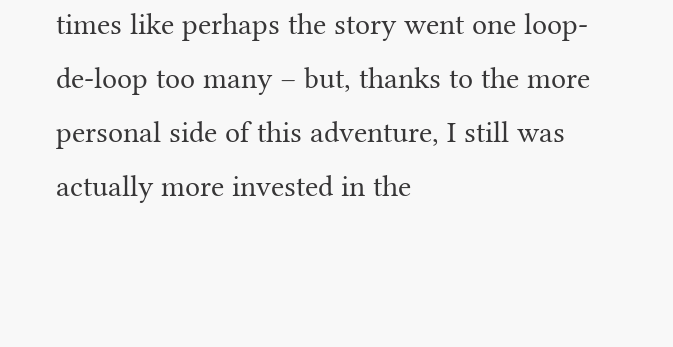times like perhaps the story went one loop-de-loop too many – but, thanks to the more personal side of this adventure, I still was actually more invested in the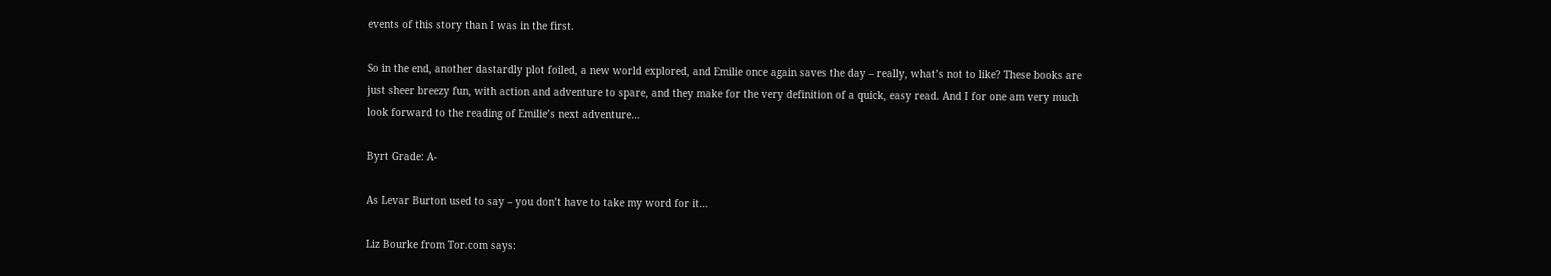events of this story than I was in the first.

So in the end, another dastardly plot foiled, a new world explored, and Emilie once again saves the day – really, what’s not to like? These books are just sheer breezy fun, with action and adventure to spare, and they make for the very definition of a quick, easy read. And I for one am very much look forward to the reading of Emilie’s next adventure…

Byrt Grade: A-

As Levar Burton used to say – you don’t have to take my word for it…

Liz Bourke from Tor.com says: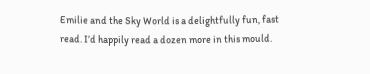Emilie and the Sky World is a delightfully fun, fast read. I’d happily read a dozen more in this mould.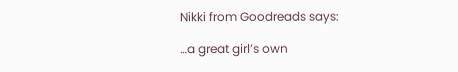Nikki from Goodreads says:

…a great girl’s own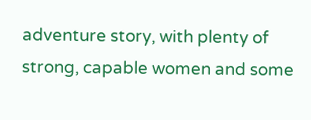adventure story, with plenty of strong, capable women and some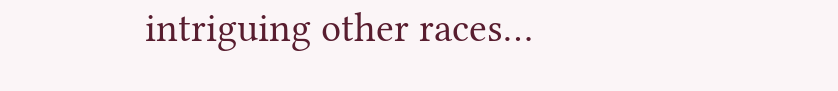intriguing other races…